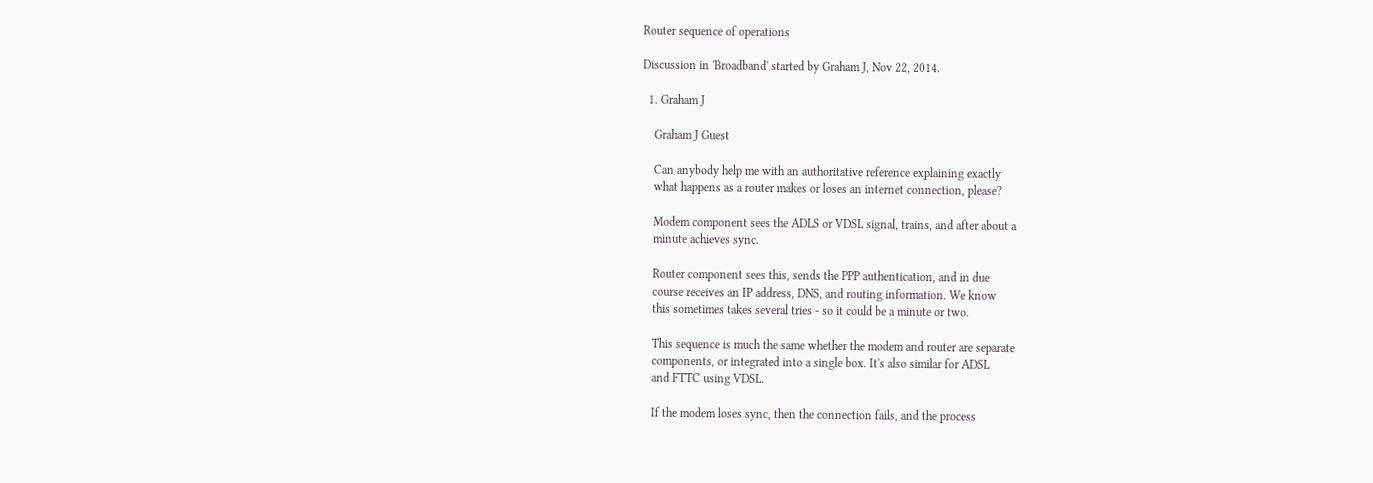Router sequence of operations

Discussion in 'Broadband' started by Graham J, Nov 22, 2014.

  1. Graham J

    Graham J Guest

    Can anybody help me with an authoritative reference explaining exactly
    what happens as a router makes or loses an internet connection, please?

    Modem component sees the ADLS or VDSL signal, trains, and after about a
    minute achieves sync.

    Router component sees this, sends the PPP authentication, and in due
    course receives an IP address, DNS, and routing information. We know
    this sometimes takes several tries - so it could be a minute or two.

    This sequence is much the same whether the modem and router are separate
    components, or integrated into a single box. It's also similar for ADSL
    and FTTC using VDSL.

    If the modem loses sync, then the connection fails, and the process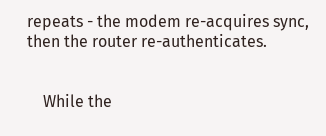repeats - the modem re-acquires sync, then the router re-authenticates.


    While the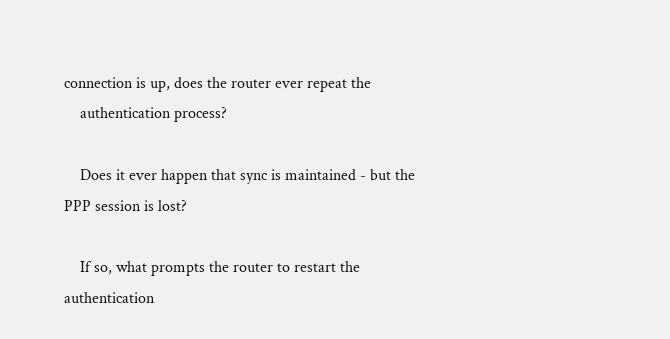connection is up, does the router ever repeat the
    authentication process?

    Does it ever happen that sync is maintained - but the PPP session is lost?

    If so, what prompts the router to restart the authentication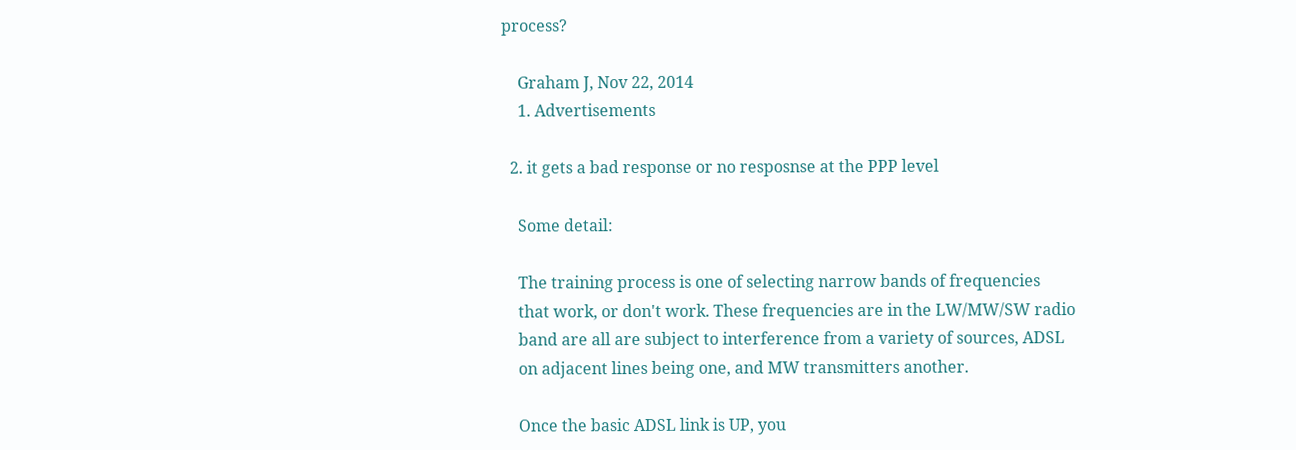process?

    Graham J, Nov 22, 2014
    1. Advertisements

  2. it gets a bad response or no resposnse at the PPP level

    Some detail:

    The training process is one of selecting narrow bands of frequencies
    that work, or don't work. These frequencies are in the LW/MW/SW radio
    band are all are subject to interference from a variety of sources, ADSL
    on adjacent lines being one, and MW transmitters another.

    Once the basic ADSL link is UP, you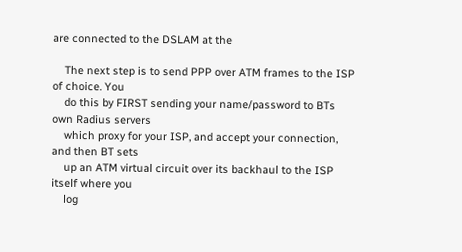are connected to the DSLAM at the

    The next step is to send PPP over ATM frames to the ISP of choice. You
    do this by FIRST sending your name/password to BTs own Radius servers
    which proxy for your ISP, and accept your connection, and then BT sets
    up an ATM virtual circuit over its backhaul to the ISP itself where you
    log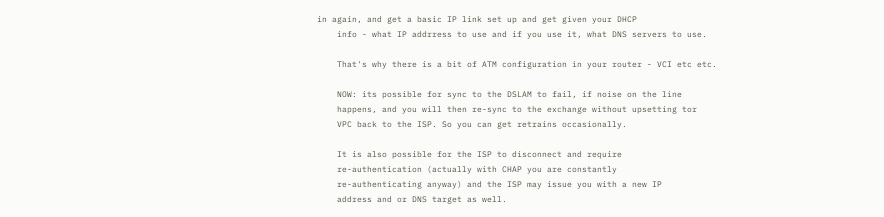in again, and get a basic IP link set up and get given your DHCP
    info - what IP addrress to use and if you use it, what DNS servers to use.

    That's why there is a bit of ATM configuration in your router - VCI etc etc.

    NOW: its possible for sync to the DSLAM to fail, if noise on the line
    happens, and you will then re-sync to the exchange without upsetting tor
    VPC back to the ISP. So you can get retrains occasionally.

    It is also possible for the ISP to disconnect and require
    re-authentication (actually with CHAP you are constantly
    re-authenticating anyway) and the ISP may issue you with a new IP
    address and or DNS target as well.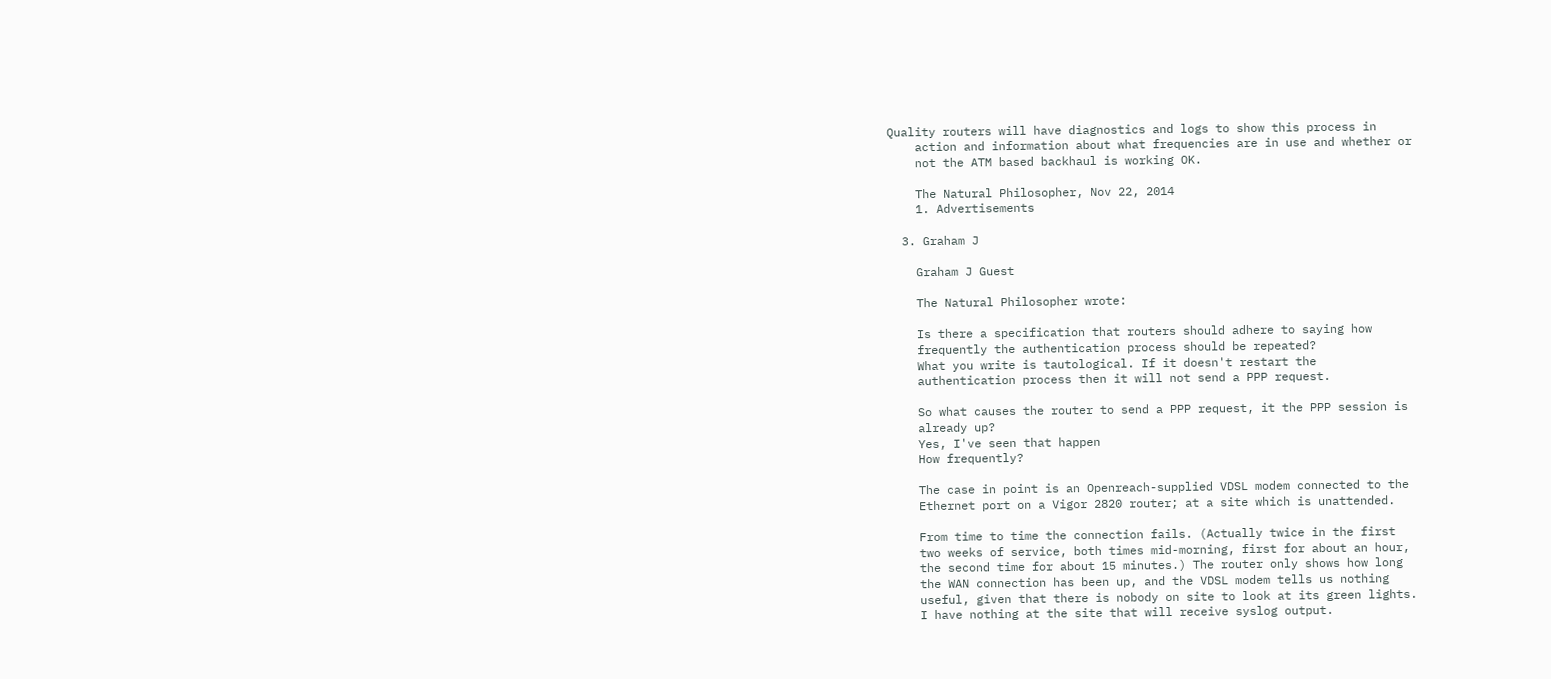Quality routers will have diagnostics and logs to show this process in
    action and information about what frequencies are in use and whether or
    not the ATM based backhaul is working OK.

    The Natural Philosopher, Nov 22, 2014
    1. Advertisements

  3. Graham J

    Graham J Guest

    The Natural Philosopher wrote:

    Is there a specification that routers should adhere to saying how
    frequently the authentication process should be repeated?
    What you write is tautological. If it doesn't restart the
    authentication process then it will not send a PPP request.

    So what causes the router to send a PPP request, it the PPP session is
    already up?
    Yes, I've seen that happen
    How frequently?

    The case in point is an Openreach-supplied VDSL modem connected to the
    Ethernet port on a Vigor 2820 router; at a site which is unattended.

    From time to time the connection fails. (Actually twice in the first
    two weeks of service, both times mid-morning, first for about an hour,
    the second time for about 15 minutes.) The router only shows how long
    the WAN connection has been up, and the VDSL modem tells us nothing
    useful, given that there is nobody on site to look at its green lights.
    I have nothing at the site that will receive syslog output.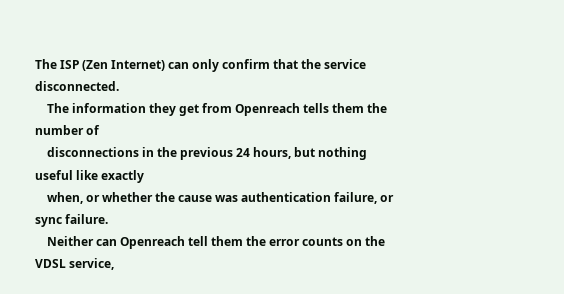The ISP (Zen Internet) can only confirm that the service disconnected.
    The information they get from Openreach tells them the number of
    disconnections in the previous 24 hours, but nothing useful like exactly
    when, or whether the cause was authentication failure, or sync failure.
    Neither can Openreach tell them the error counts on the VDSL service,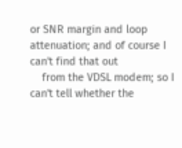or SNR margin and loop attenuation; and of course I can't find that out
    from the VDSL modem; so I can't tell whether the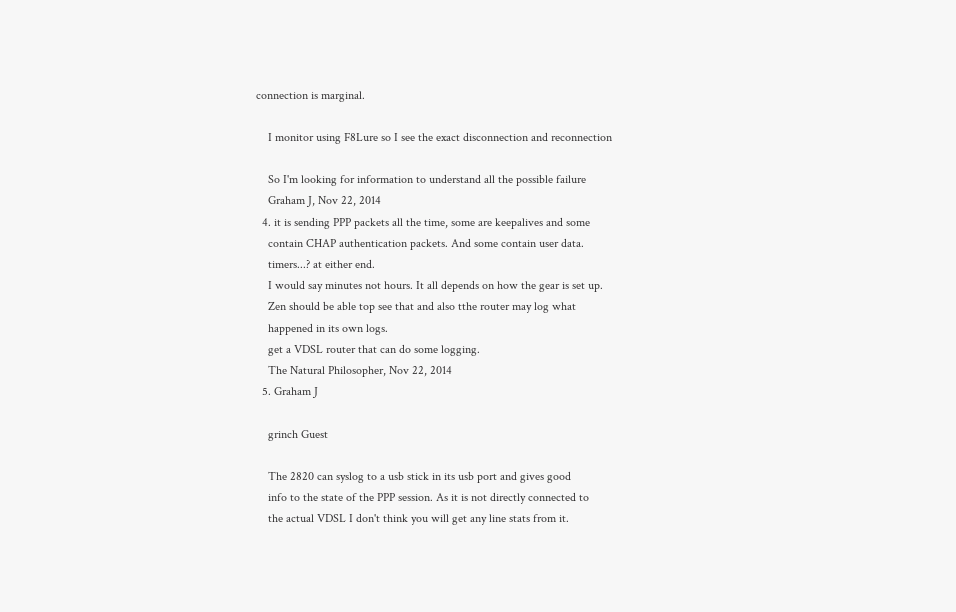connection is marginal.

    I monitor using F8Lure so I see the exact disconnection and reconnection

    So I'm looking for information to understand all the possible failure
    Graham J, Nov 22, 2014
  4. it is sending PPP packets all the time, some are keepalives and some
    contain CHAP authentication packets. And some contain user data.
    timers...? at either end.
    I would say minutes not hours. It all depends on how the gear is set up.
    Zen should be able top see that and also tthe router may log what
    happened in its own logs.
    get a VDSL router that can do some logging.
    The Natural Philosopher, Nov 22, 2014
  5. Graham J

    grinch Guest

    The 2820 can syslog to a usb stick in its usb port and gives good
    info to the state of the PPP session. As it is not directly connected to
    the actual VDSL I don't think you will get any line stats from it.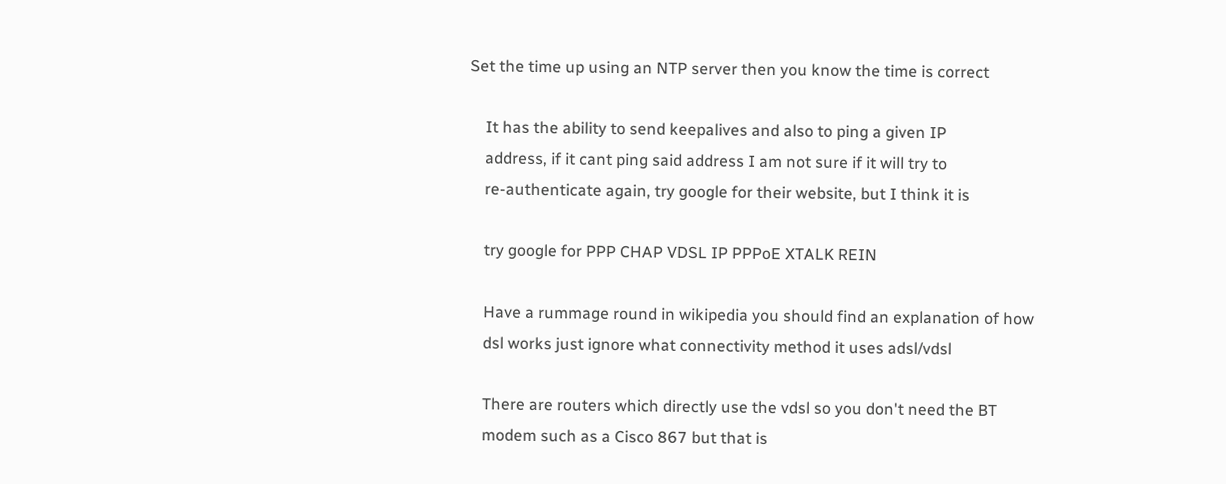Set the time up using an NTP server then you know the time is correct

    It has the ability to send keepalives and also to ping a given IP
    address, if it cant ping said address I am not sure if it will try to
    re-authenticate again, try google for their website, but I think it is

    try google for PPP CHAP VDSL IP PPPoE XTALK REIN

    Have a rummage round in wikipedia you should find an explanation of how
    dsl works just ignore what connectivity method it uses adsl/vdsl

    There are routers which directly use the vdsl so you don't need the BT
    modem such as a Cisco 867 but that is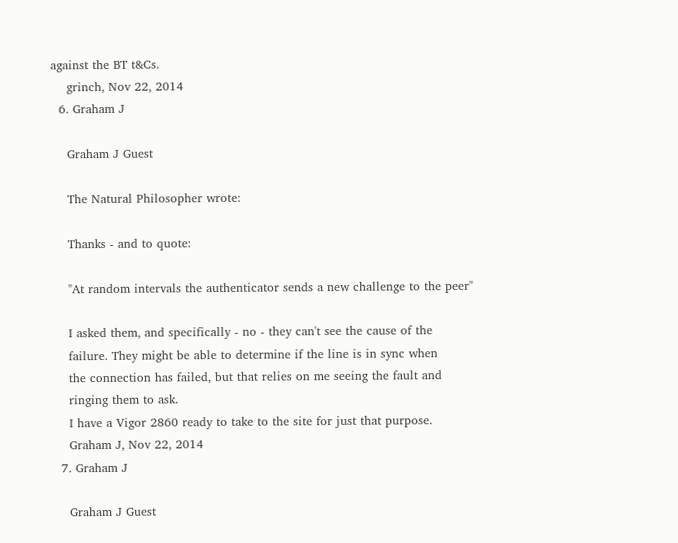against the BT t&Cs.
    grinch, Nov 22, 2014
  6. Graham J

    Graham J Guest

    The Natural Philosopher wrote:

    Thanks - and to quote:

    "At random intervals the authenticator sends a new challenge to the peer"

    I asked them, and specifically - no - they can't see the cause of the
    failure. They might be able to determine if the line is in sync when
    the connection has failed, but that relies on me seeing the fault and
    ringing them to ask.
    I have a Vigor 2860 ready to take to the site for just that purpose.
    Graham J, Nov 22, 2014
  7. Graham J

    Graham J Guest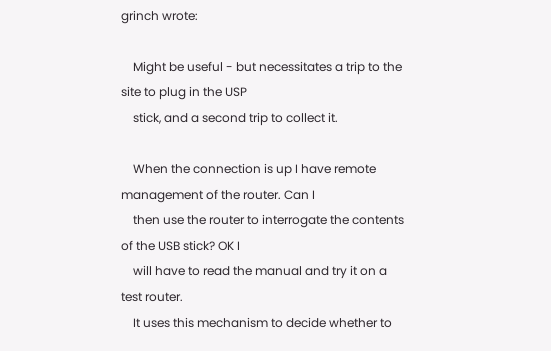grinch wrote:

    Might be useful - but necessitates a trip to the site to plug in the USP
    stick, and a second trip to collect it.

    When the connection is up I have remote management of the router. Can I
    then use the router to interrogate the contents of the USB stick? OK I
    will have to read the manual and try it on a test router.
    It uses this mechanism to decide whether to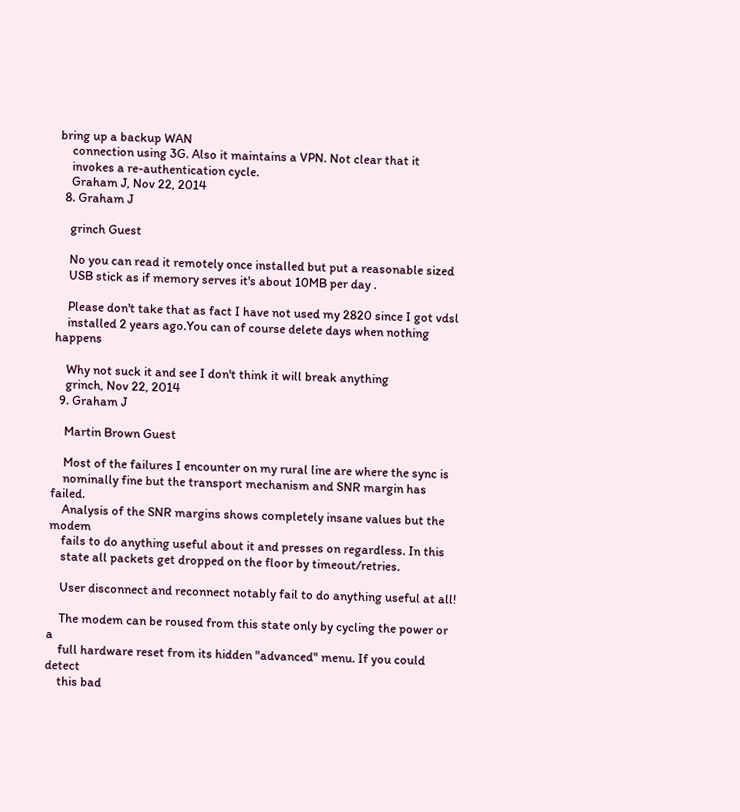bring up a backup WAN
    connection using 3G. Also it maintains a VPN. Not clear that it
    invokes a re-authentication cycle.
    Graham J, Nov 22, 2014
  8. Graham J

    grinch Guest

    No you can read it remotely once installed but put a reasonable sized
    USB stick as if memory serves it's about 10MB per day .

    Please don't take that as fact I have not used my 2820 since I got vdsl
    installed 2 years ago.You can of course delete days when nothing happens

    Why not suck it and see I don't think it will break anything
    grinch, Nov 22, 2014
  9. Graham J

    Martin Brown Guest

    Most of the failures I encounter on my rural line are where the sync is
    nominally fine but the transport mechanism and SNR margin has failed.
    Analysis of the SNR margins shows completely insane values but the modem
    fails to do anything useful about it and presses on regardless. In this
    state all packets get dropped on the floor by timeout/retries.

    User disconnect and reconnect notably fail to do anything useful at all!

    The modem can be roused from this state only by cycling the power or a
    full hardware reset from its hidden "advanced" menu. If you could detect
    this bad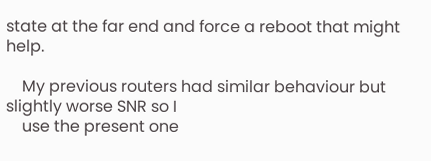state at the far end and force a reboot that might help.

    My previous routers had similar behaviour but slightly worse SNR so I
    use the present one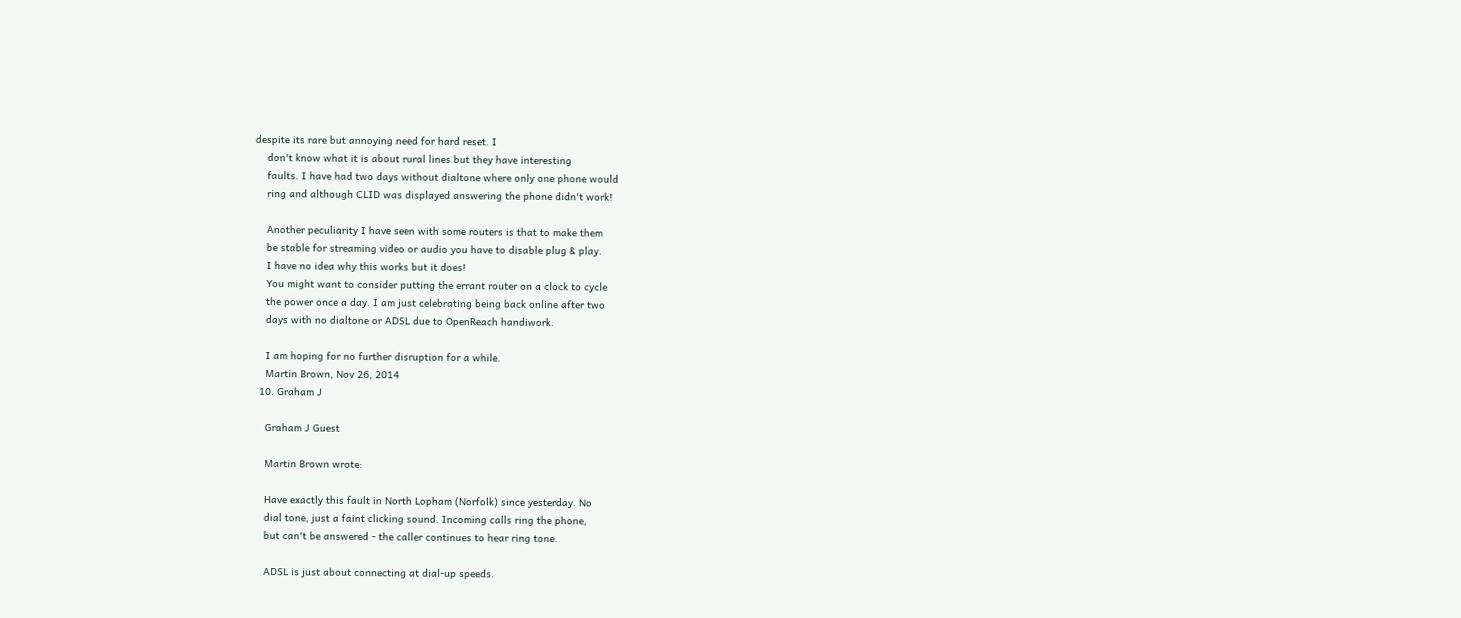despite its rare but annoying need for hard reset. I
    don't know what it is about rural lines but they have interesting
    faults. I have had two days without dialtone where only one phone would
    ring and although CLID was displayed answering the phone didn't work!

    Another peculiarity I have seen with some routers is that to make them
    be stable for streaming video or audio you have to disable plug & play.
    I have no idea why this works but it does!
    You might want to consider putting the errant router on a clock to cycle
    the power once a day. I am just celebrating being back online after two
    days with no dialtone or ADSL due to OpenReach handiwork.

    I am hoping for no further disruption for a while.
    Martin Brown, Nov 26, 2014
  10. Graham J

    Graham J Guest

    Martin Brown wrote:

    Have exactly this fault in North Lopham (Norfolk) since yesterday. No
    dial tone, just a faint clicking sound. Incoming calls ring the phone,
    but can't be answered - the caller continues to hear ring tone.

    ADSL is just about connecting at dial-up speeds.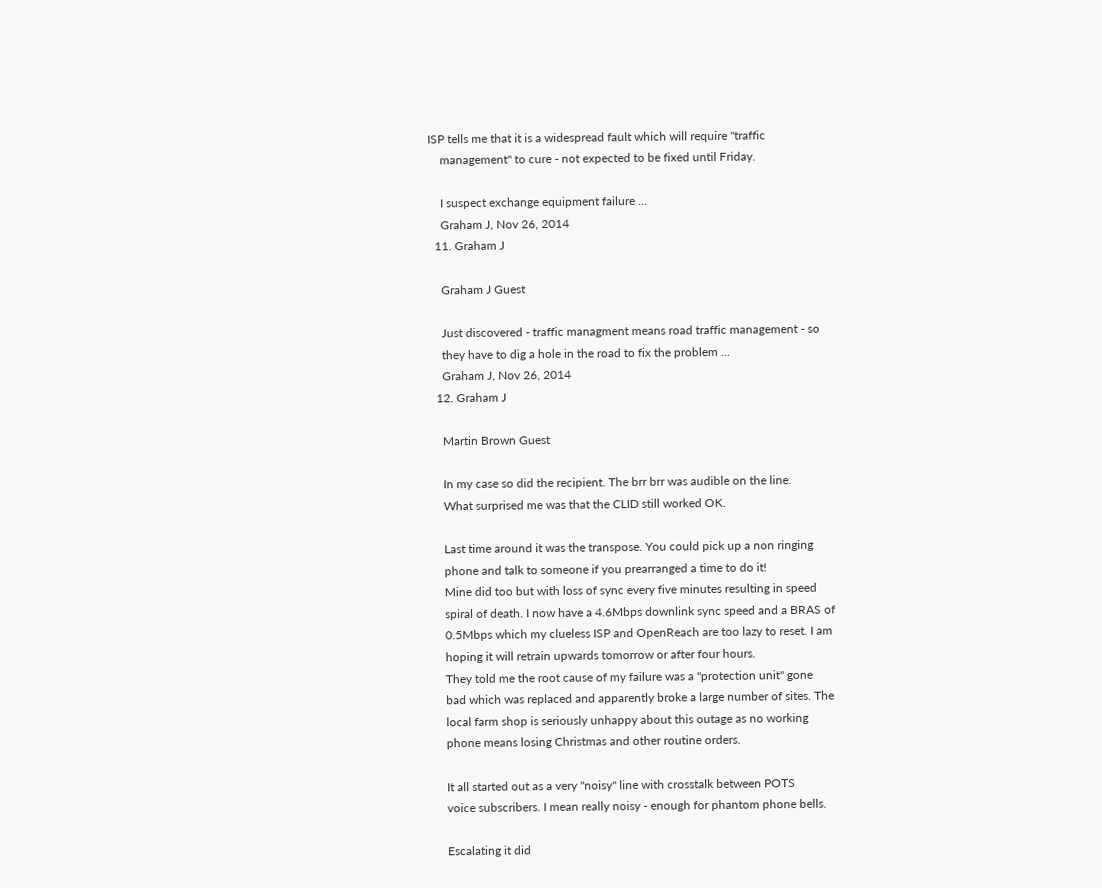ISP tells me that it is a widespread fault which will require "traffic
    management" to cure - not expected to be fixed until Friday.

    I suspect exchange equipment failure ...
    Graham J, Nov 26, 2014
  11. Graham J

    Graham J Guest

    Just discovered - traffic managment means road traffic management - so
    they have to dig a hole in the road to fix the problem ...
    Graham J, Nov 26, 2014
  12. Graham J

    Martin Brown Guest

    In my case so did the recipient. The brr brr was audible on the line.
    What surprised me was that the CLID still worked OK.

    Last time around it was the transpose. You could pick up a non ringing
    phone and talk to someone if you prearranged a time to do it!
    Mine did too but with loss of sync every five minutes resulting in speed
    spiral of death. I now have a 4.6Mbps downlink sync speed and a BRAS of
    0.5Mbps which my clueless ISP and OpenReach are too lazy to reset. I am
    hoping it will retrain upwards tomorrow or after four hours.
    They told me the root cause of my failure was a "protection unit" gone
    bad which was replaced and apparently broke a large number of sites. The
    local farm shop is seriously unhappy about this outage as no working
    phone means losing Christmas and other routine orders.

    It all started out as a very "noisy" line with crosstalk between POTS
    voice subscribers. I mean really noisy - enough for phantom phone bells.

    Escalating it did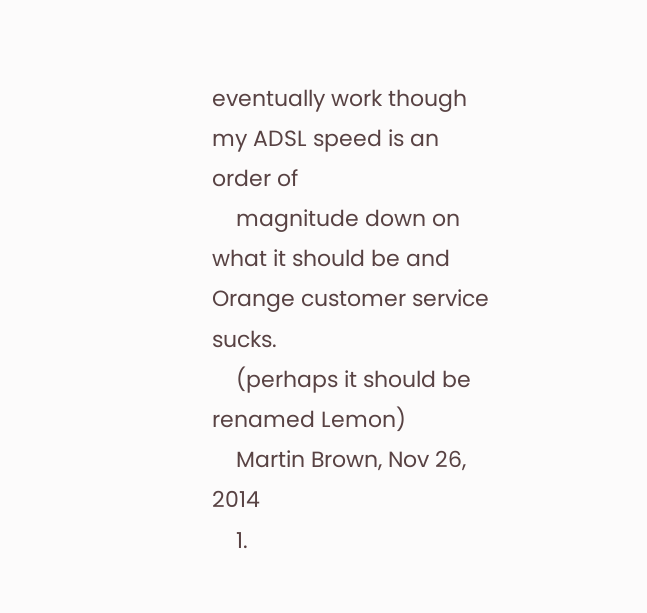eventually work though my ADSL speed is an order of
    magnitude down on what it should be and Orange customer service sucks.
    (perhaps it should be renamed Lemon)
    Martin Brown, Nov 26, 2014
    1.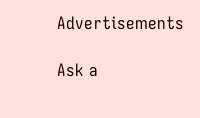Advertisements

Ask a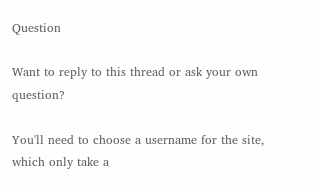Question

Want to reply to this thread or ask your own question?

You'll need to choose a username for the site, which only take a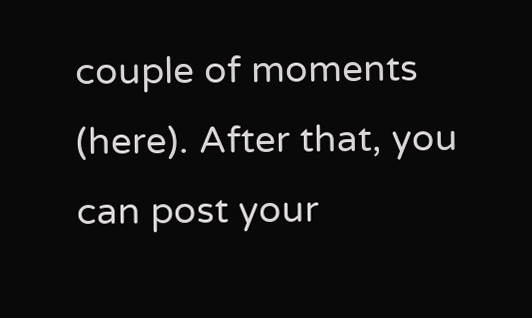couple of moments (here). After that, you can post your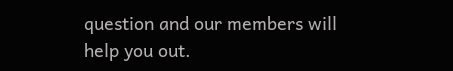question and our members will help you out.